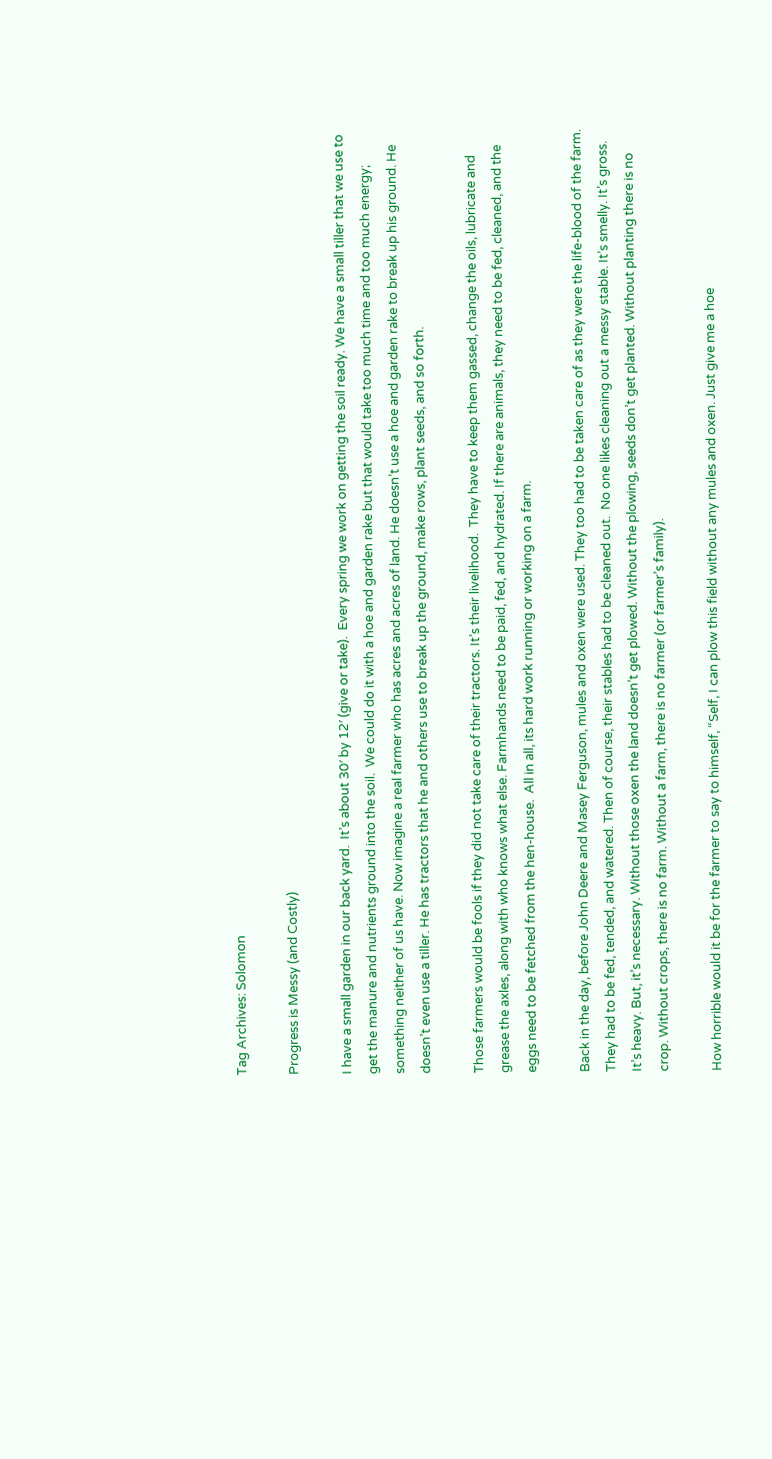Tag Archives: Solomon

Progress is Messy (and Costly)

I have a small garden in our back yard.  It’s about 30′ by 12′ (give or take).  Every spring we work on getting the soil ready. We have a small tiller that we use to get the manure and nutrients ground into the soil.  We could do it with a hoe and garden rake but that would take too much time and too much energy; something neither of us have. Now imagine a real farmer who has acres and acres of land. He doesn’t use a hoe and garden rake to break up his ground. He doesn’t even use a tiller. He has tractors that he and others use to break up the ground, make rows, plant seeds, and so forth.

Those farmers would be fools if they did not take care of their tractors. It’s their livelihood.  They have to keep them gassed, change the oils, lubricate and grease the axles, along with who knows what else. Farmhands need to be paid, fed, and hydrated. If there are animals, they need to be fed, cleaned, and the eggs need to be fetched from the hen-house.  All in all, its hard work running or working on a farm.

Back in the day, before John Deere and Masey Ferguson, mules and oxen were used. They too had to be taken care of as they were the life-blood of the farm.  They had to be fed, tended, and watered. Then of course, their stables had to be cleaned out.  No one likes cleaning out a messy stable. It’s smelly. It’s gross. It’s heavy. But, it’s necessary. Without those oxen the land doesn’t get plowed. Without the plowing, seeds don’t get planted. Without planting there is no crop. Without crops, there is no farm. Without a farm, there is no farmer (or farmer’s family).

How horrible would it be for the farmer to say to himself, “Self, I can plow this field without any mules and oxen. Just give me a hoe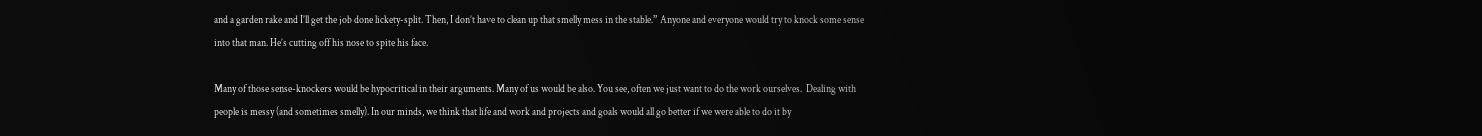and a garden rake and I’ll get the job done lickety-split. Then, I don’t have to clean up that smelly mess in the stable.” Anyone and everyone would try to knock some sense into that man. He’s cutting off his nose to spite his face.

Many of those sense-knockers would be hypocritical in their arguments. Many of us would be also. You see, often we just want to do the work ourselves.  Dealing with people is messy (and sometimes smelly). In our minds, we think that life and work and projects and goals would all go better if we were able to do it by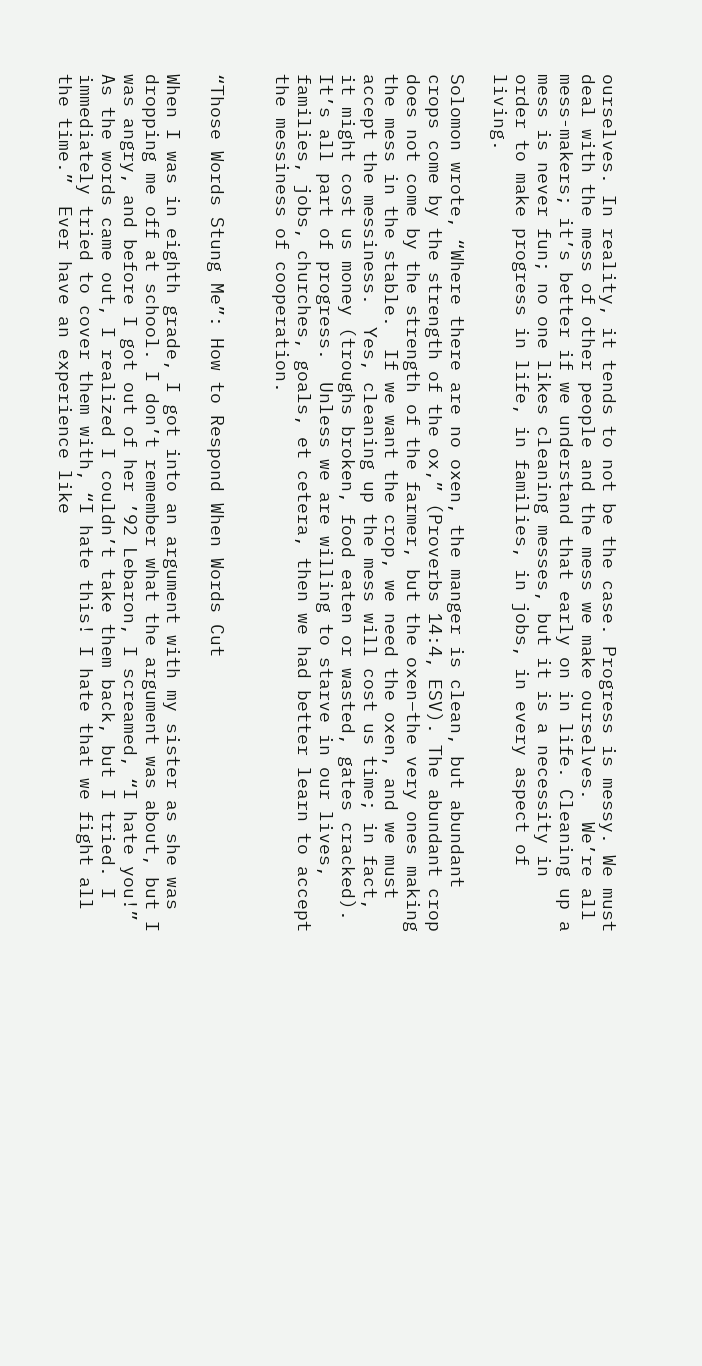ourselves. In reality, it tends to not be the case. Progress is messy. We must deal with the mess of other people and the mess we make ourselves.  We’re all mess-makers; it’s better if we understand that early on in life. Cleaning up a mess is never fun; no one likes cleaning messes, but it is a necessity in order to make progress in life, in families, in jobs, in every aspect of living.

Solomon wrote, “Where there are no oxen, the manger is clean, but abundant crops come by the strength of the ox,” (Proverbs 14:4, ESV). The abundant crop does not come by the strength of the farmer, but the oxen–the very ones making the mess in the stable.  If we want the crop, we need the oxen, and we must accept the messiness.  Yes, cleaning up the mess will cost us time; in fact, it might cost us money (troughs broken, food eaten or wasted, gates cracked). It’s all part of progress.  Unless we are willing to starve in our lives, families, jobs, churches, goals, et cetera, then we had better learn to accept the messiness of cooperation.


“Those Words Stung Me”: How to Respond When Words Cut

When I was in eighth grade, I got into an argument with my sister as she was dropping me off at school. I don’t remember what the argument was about, but I was angry, and before I got out of her ’92 Lebaron, I screamed, “I hate you!” As the words came out, I realized I couldn’t take them back, but I tried. I immediately tried to cover them with, “I hate this! I hate that we fight all the time.”  Ever have an experience like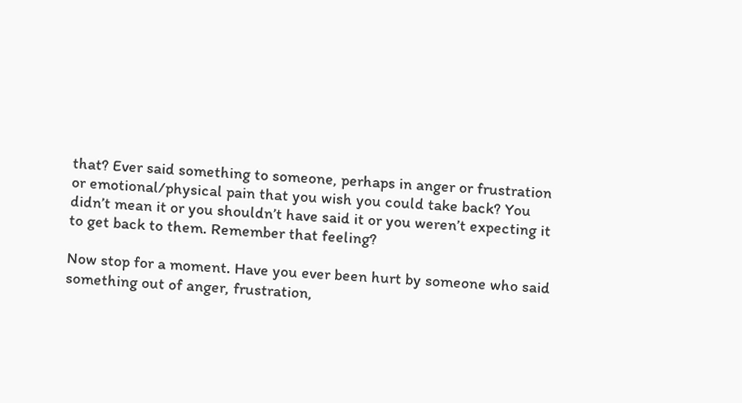that? Ever said something to someone, perhaps in anger or frustration or emotional/physical pain that you wish you could take back? You didn’t mean it or you shouldn’t have said it or you weren’t expecting it to get back to them. Remember that feeling?

Now stop for a moment. Have you ever been hurt by someone who said something out of anger, frustration,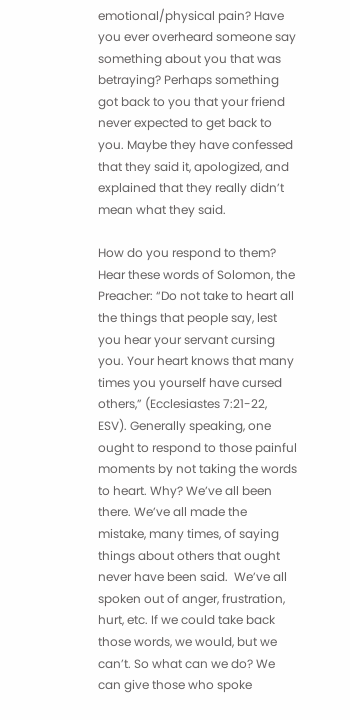emotional/physical pain? Have you ever overheard someone say something about you that was betraying? Perhaps something got back to you that your friend never expected to get back to you. Maybe they have confessed that they said it, apologized, and explained that they really didn’t mean what they said.

How do you respond to them?  Hear these words of Solomon, the Preacher: “Do not take to heart all the things that people say, lest you hear your servant cursing you. Your heart knows that many times you yourself have cursed others,” (Ecclesiastes 7:21-22, ESV). Generally speaking, one ought to respond to those painful moments by not taking the words to heart. Why? We’ve all been there. We’ve all made the mistake, many times, of saying things about others that ought never have been said.  We’ve all spoken out of anger, frustration, hurt, etc. If we could take back those words, we would, but we can’t. So what can we do? We can give those who spoke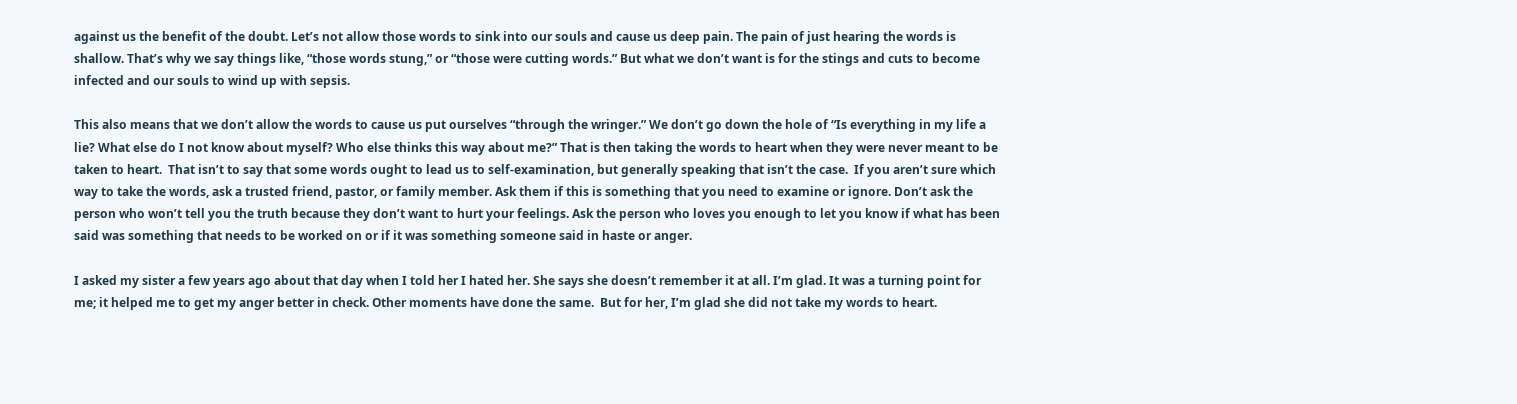against us the benefit of the doubt. Let’s not allow those words to sink into our souls and cause us deep pain. The pain of just hearing the words is shallow. That’s why we say things like, “those words stung,” or “those were cutting words.” But what we don’t want is for the stings and cuts to become infected and our souls to wind up with sepsis.

This also means that we don’t allow the words to cause us put ourselves “through the wringer.” We don’t go down the hole of “Is everything in my life a lie? What else do I not know about myself? Who else thinks this way about me?” That is then taking the words to heart when they were never meant to be taken to heart.  That isn’t to say that some words ought to lead us to self-examination, but generally speaking that isn’t the case.  If you aren’t sure which way to take the words, ask a trusted friend, pastor, or family member. Ask them if this is something that you need to examine or ignore. Don’t ask the person who won’t tell you the truth because they don’t want to hurt your feelings. Ask the person who loves you enough to let you know if what has been said was something that needs to be worked on or if it was something someone said in haste or anger.

I asked my sister a few years ago about that day when I told her I hated her. She says she doesn’t remember it at all. I’m glad. It was a turning point for me; it helped me to get my anger better in check. Other moments have done the same.  But for her, I’m glad she did not take my words to heart.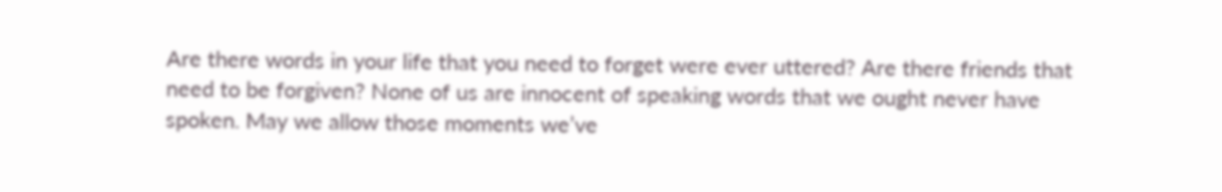Are there words in your life that you need to forget were ever uttered? Are there friends that need to be forgiven? None of us are innocent of speaking words that we ought never have spoken. May we allow those moments we’ve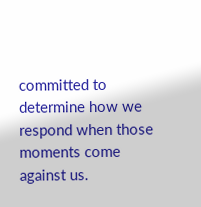committed to determine how we respond when those moments come against us.